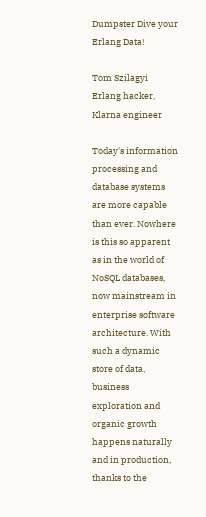Dumpster Dive your Erlang Data!

Tom Szilagyi
Erlang hacker, Klarna engineer

Today's information processing and database systems are more capable than ever. Nowhere is this so apparent as in the world of NoSQL databases, now mainstream in enterprise software architecture. With such a dynamic store of data, business exploration and organic growth happens naturally and in production, thanks to the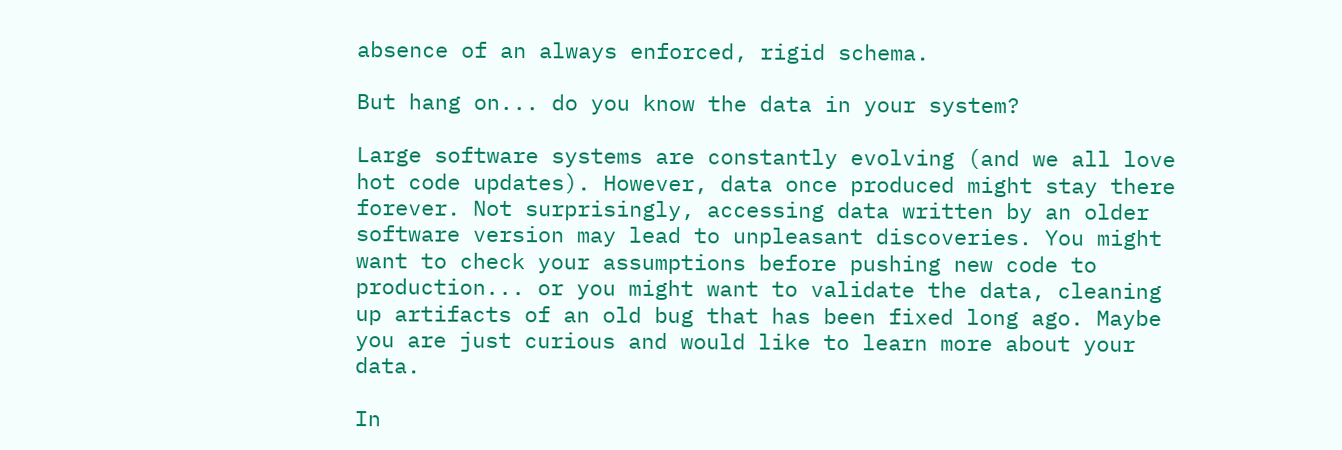absence of an always enforced, rigid schema.

But hang on... do you know the data in your system?

Large software systems are constantly evolving (and we all love hot code updates). However, data once produced might stay there forever. Not surprisingly, accessing data written by an older software version may lead to unpleasant discoveries. You might want to check your assumptions before pushing new code to production... or you might want to validate the data, cleaning up artifacts of an old bug that has been fixed long ago. Maybe you are just curious and would like to learn more about your data.

In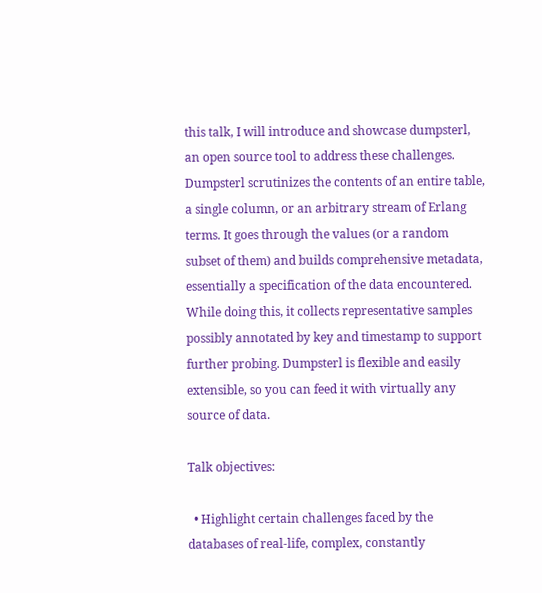this talk, I will introduce and showcase dumpsterl, an open source tool to address these challenges. Dumpsterl scrutinizes the contents of an entire table, a single column, or an arbitrary stream of Erlang terms. It goes through the values (or a random subset of them) and builds comprehensive metadata, essentially a specification of the data encountered. While doing this, it collects representative samples possibly annotated by key and timestamp to support further probing. Dumpsterl is flexible and easily extensible, so you can feed it with virtually any source of data.

Talk objectives:

  • Highlight certain challenges faced by the databases of real-life, complex, constantly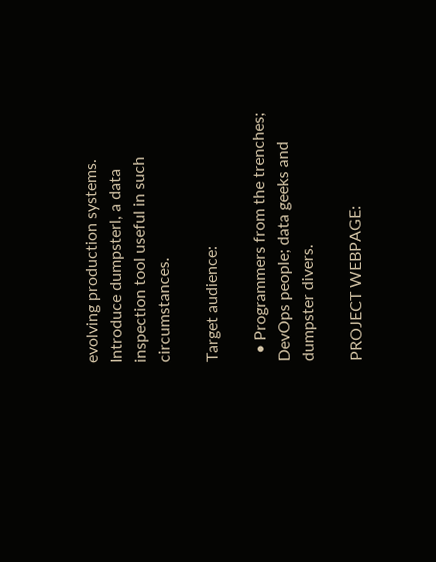evolving production systems. Introduce dumpsterl, a data inspection tool useful in such circumstances.

Target audience:

  • Programmers from the trenches; DevOps people; data geeks and dumpster divers.

PROJECT WEBPAGE: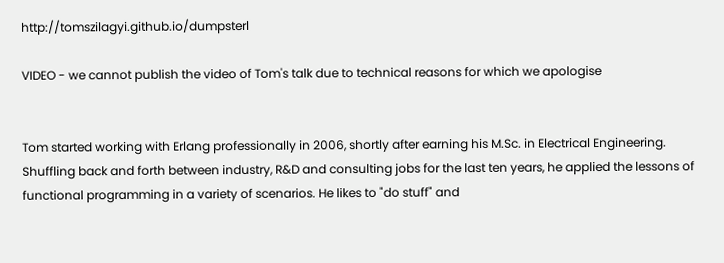http://tomszilagyi.github.io/dumpsterl

VIDEO - we cannot publish the video of Tom's talk due to technical reasons for which we apologise


Tom started working with Erlang professionally in 2006, shortly after earning his M.Sc. in Electrical Engineering. Shuffling back and forth between industry, R&D and consulting jobs for the last ten years, he applied the lessons of functional programming in a variety of scenarios. He likes to "do stuff" and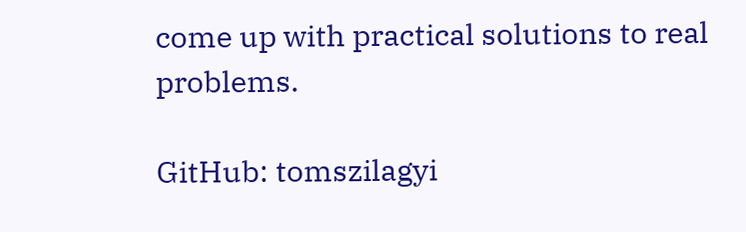come up with practical solutions to real problems.

GitHub: tomszilagyi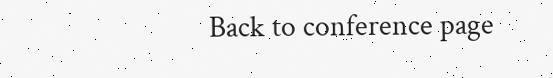Back to conference page